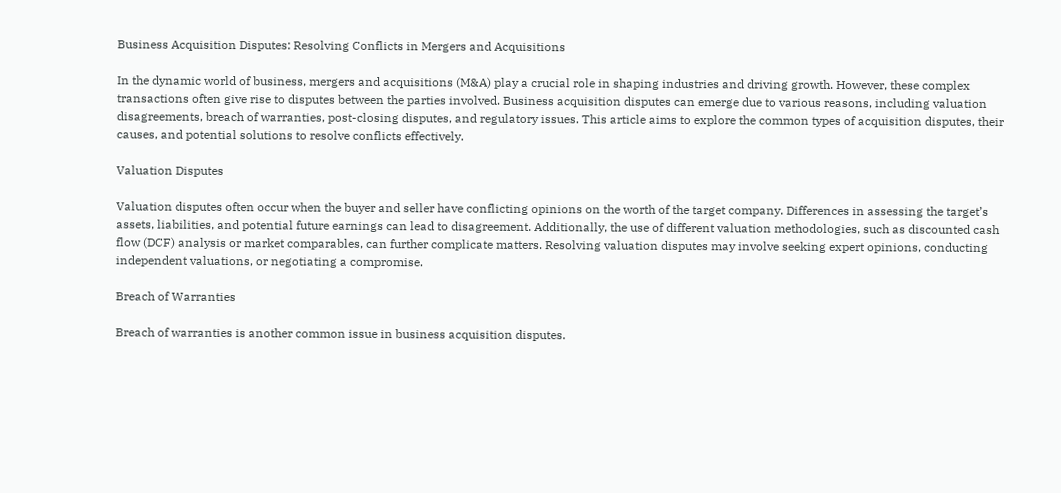Business Acquisition Disputes: Resolving Conflicts in Mergers and Acquisitions

In the dynamic world of business, mergers and acquisitions (M&A) play a crucial role in shaping industries and driving growth. However, these complex transactions often give rise to disputes between the parties involved. Business acquisition disputes can emerge due to various reasons, including valuation disagreements, breach of warranties, post-closing disputes, and regulatory issues. This article aims to explore the common types of acquisition disputes, their causes, and potential solutions to resolve conflicts effectively.

Valuation Disputes

Valuation disputes often occur when the buyer and seller have conflicting opinions on the worth of the target company. Differences in assessing the target’s assets, liabilities, and potential future earnings can lead to disagreement. Additionally, the use of different valuation methodologies, such as discounted cash flow (DCF) analysis or market comparables, can further complicate matters. Resolving valuation disputes may involve seeking expert opinions, conducting independent valuations, or negotiating a compromise.

Breach of Warranties

Breach of warranties is another common issue in business acquisition disputes.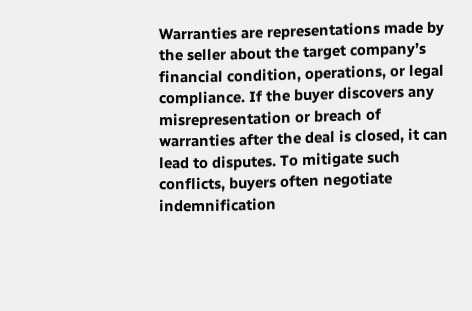Warranties are representations made by the seller about the target company’s financial condition, operations, or legal compliance. If the buyer discovers any misrepresentation or breach of warranties after the deal is closed, it can lead to disputes. To mitigate such conflicts, buyers often negotiate indemnification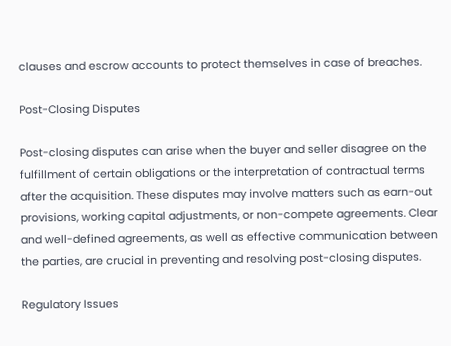clauses and escrow accounts to protect themselves in case of breaches.

Post-Closing Disputes

Post-closing disputes can arise when the buyer and seller disagree on the fulfillment of certain obligations or the interpretation of contractual terms after the acquisition. These disputes may involve matters such as earn-out provisions, working capital adjustments, or non-compete agreements. Clear and well-defined agreements, as well as effective communication between the parties, are crucial in preventing and resolving post-closing disputes.

Regulatory Issues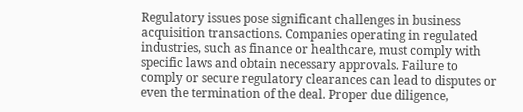Regulatory issues pose significant challenges in business acquisition transactions. Companies operating in regulated industries, such as finance or healthcare, must comply with specific laws and obtain necessary approvals. Failure to comply or secure regulatory clearances can lead to disputes or even the termination of the deal. Proper due diligence,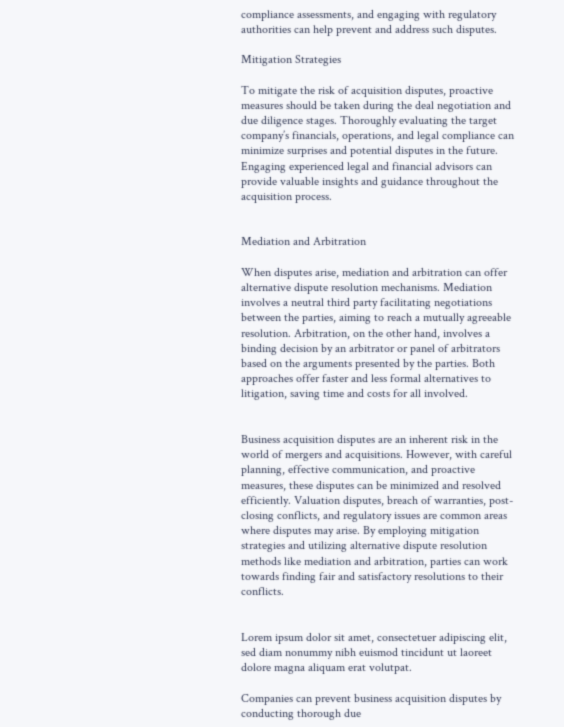compliance assessments, and engaging with regulatory authorities can help prevent and address such disputes.

Mitigation Strategies

To mitigate the risk of acquisition disputes, proactive measures should be taken during the deal negotiation and due diligence stages. Thoroughly evaluating the target company’s financials, operations, and legal compliance can minimize surprises and potential disputes in the future. Engaging experienced legal and financial advisors can provide valuable insights and guidance throughout the acquisition process.


Mediation and Arbitration

When disputes arise, mediation and arbitration can offer alternative dispute resolution mechanisms. Mediation involves a neutral third party facilitating negotiations between the parties, aiming to reach a mutually agreeable resolution. Arbitration, on the other hand, involves a binding decision by an arbitrator or panel of arbitrators based on the arguments presented by the parties. Both approaches offer faster and less formal alternatives to litigation, saving time and costs for all involved.


Business acquisition disputes are an inherent risk in the world of mergers and acquisitions. However, with careful planning, effective communication, and proactive measures, these disputes can be minimized and resolved efficiently. Valuation disputes, breach of warranties, post-closing conflicts, and regulatory issues are common areas where disputes may arise. By employing mitigation strategies and utilizing alternative dispute resolution methods like mediation and arbitration, parties can work towards finding fair and satisfactory resolutions to their conflicts.


Lorem ipsum dolor sit amet, consectetuer adipiscing elit, sed diam nonummy nibh euismod tincidunt ut laoreet dolore magna aliquam erat volutpat.

Companies can prevent business acquisition disputes by conducting thorough due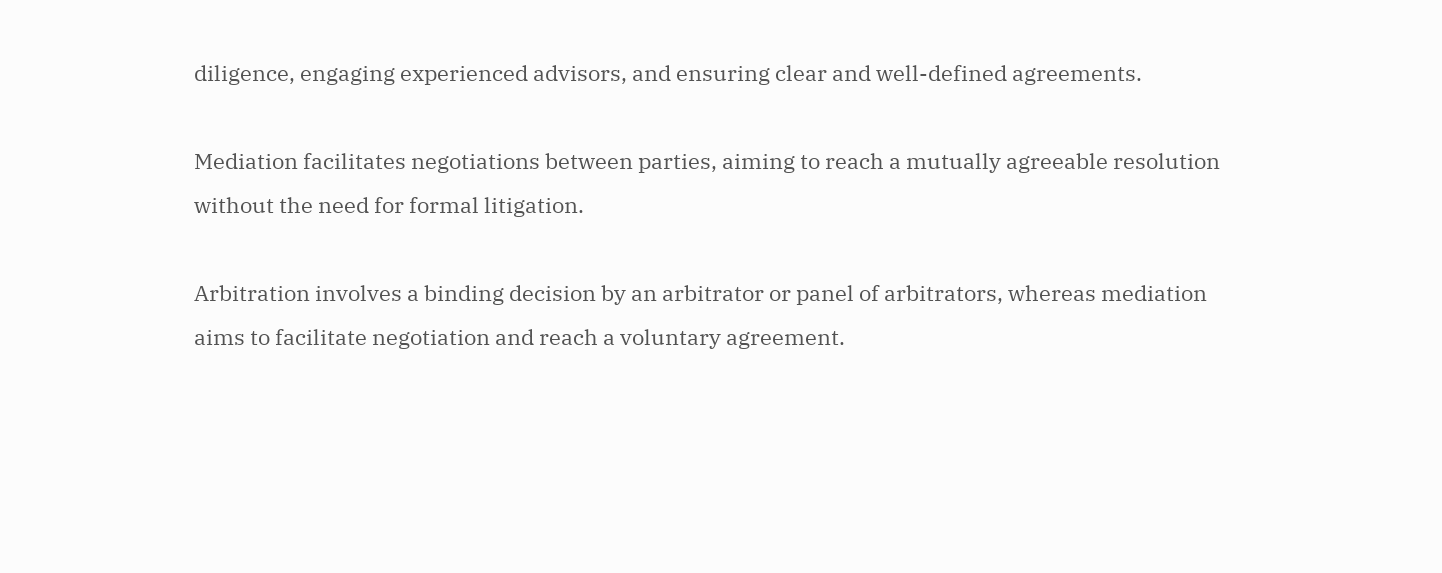diligence, engaging experienced advisors, and ensuring clear and well-defined agreements.

Mediation facilitates negotiations between parties, aiming to reach a mutually agreeable resolution without the need for formal litigation.

Arbitration involves a binding decision by an arbitrator or panel of arbitrators, whereas mediation aims to facilitate negotiation and reach a voluntary agreement.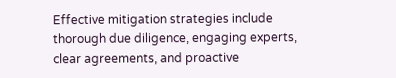Effective mitigation strategies include thorough due diligence, engaging experts, clear agreements, and proactive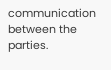communication between the parties.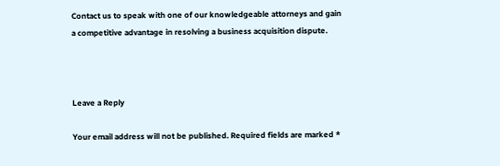Contact us to speak with one of our knowledgeable attorneys and gain a competitive advantage in resolving a business acquisition dispute.



Leave a Reply

Your email address will not be published. Required fields are marked *